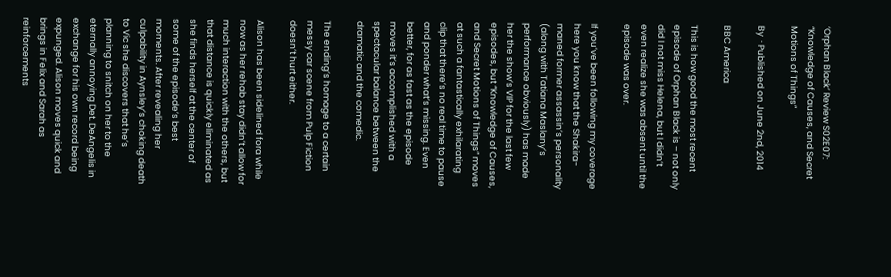‘Orphan Black’ Review S02E07: “Knowledge of Causes, and Secret Motions of Things”

By  · Published on June 2nd, 2014

BBC America

This is how good the most recent episode of Orphan Black is – not only did I not miss Helena, but I didn’t even realize she was absent until the episode was over.

If you’ve been following my coverage here you know that the Shakira-maned former assassin’s personality (along with Tatiana Maslany’s performance obviously) has made her the show’s VIP for the last few episodes, but “Knowledge of Causes, and Secret Motions of Things” moves at such a fantastically exhilarating clip that there’s no real time to pause and ponder what’s missing. Even better, for as fast as the episode moves it’s accomplished with a spectacular balance between the dramatic and the comedic.

The ending’s homage to a certain messy car scene from Pulp Fiction doesn’t hurt either.

Alison has been sidelined fora while now as her rehab stay didn’t allow for much interaction with the others, but that distance is quickly eliminated as she finds herself at the center of some of the episode’s best moments. After revealing her culpability in Aynsley’s choking death to Vic she discovers that he’s planning to snitch on her to the eternally annoying Det. DeAngelis in exchange for his own record being expunged. Alison moves quick and brings in Felix and Sarah as reinforcements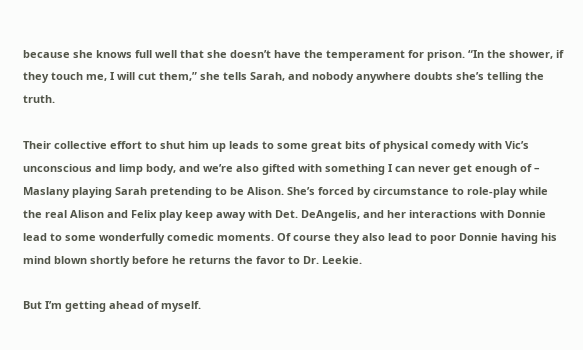because she knows full well that she doesn’t have the temperament for prison. “In the shower, if they touch me, I will cut them,” she tells Sarah, and nobody anywhere doubts she’s telling the truth.

Their collective effort to shut him up leads to some great bits of physical comedy with Vic’s unconscious and limp body, and we’re also gifted with something I can never get enough of – Maslany playing Sarah pretending to be Alison. She’s forced by circumstance to role-play while the real Alison and Felix play keep away with Det. DeAngelis, and her interactions with Donnie lead to some wonderfully comedic moments. Of course they also lead to poor Donnie having his mind blown shortly before he returns the favor to Dr. Leekie.

But I’m getting ahead of myself.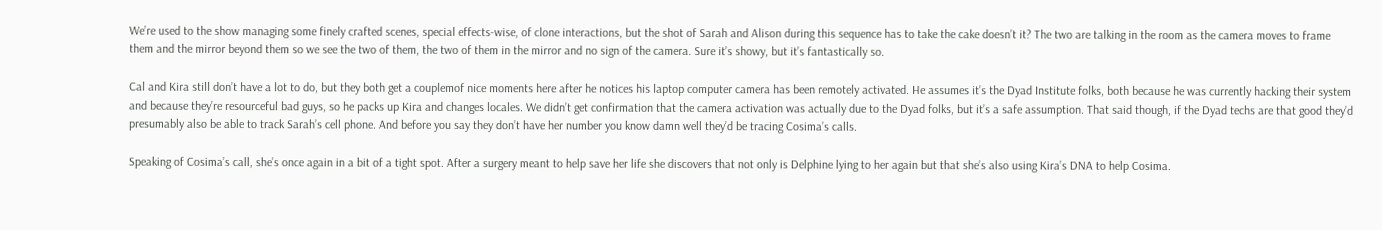We’re used to the show managing some finely crafted scenes, special effects-wise, of clone interactions, but the shot of Sarah and Alison during this sequence has to take the cake doesn’t it? The two are talking in the room as the camera moves to frame them and the mirror beyond them so we see the two of them, the two of them in the mirror and no sign of the camera. Sure it’s showy, but it’s fantastically so.

Cal and Kira still don’t have a lot to do, but they both get a couplemof nice moments here after he notices his laptop computer camera has been remotely activated. He assumes it’s the Dyad Institute folks, both because he was currently hacking their system and because they’re resourceful bad guys, so he packs up Kira and changes locales. We didn’t get confirmation that the camera activation was actually due to the Dyad folks, but it’s a safe assumption. That said though, if the Dyad techs are that good they’d presumably also be able to track Sarah’s cell phone. And before you say they don’t have her number you know damn well they’d be tracing Cosima’s calls.

Speaking of Cosima’s call, she’s once again in a bit of a tight spot. After a surgery meant to help save her life she discovers that not only is Delphine lying to her again but that she’s also using Kira’s DNA to help Cosima.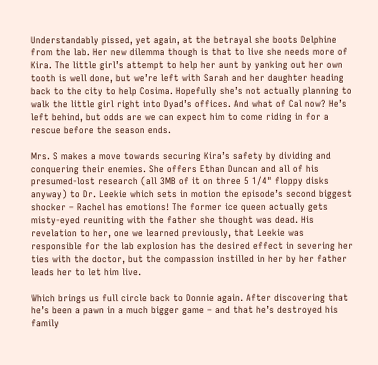Understandably pissed, yet again, at the betrayal she boots Delphine from the lab. Her new dilemma though is that to live she needs more of Kira. The little girl’s attempt to help her aunt by yanking out her own tooth is well done, but we’re left with Sarah and her daughter heading back to the city to help Cosima. Hopefully she’s not actually planning to walk the little girl right into Dyad’s offices. And what of Cal now? He’s left behind, but odds are we can expect him to come riding in for a rescue before the season ends.

Mrs. S makes a move towards securing Kira’s safety by dividing and conquering their enemies. She offers Ethan Duncan and all of his presumed-lost research (all 3MB of it on three 5 1/4" floppy disks anyway) to Dr. Leekie which sets in motion the episode’s second biggest shocker – Rachel has emotions! The former ice queen actually gets misty-eyed reuniting with the father she thought was dead. His revelation to her, one we learned previously, that Leekie was responsible for the lab explosion has the desired effect in severing her ties with the doctor, but the compassion instilled in her by her father leads her to let him live.

Which brings us full circle back to Donnie again. After discovering that he’s been a pawn in a much bigger game – and that he’s destroyed his family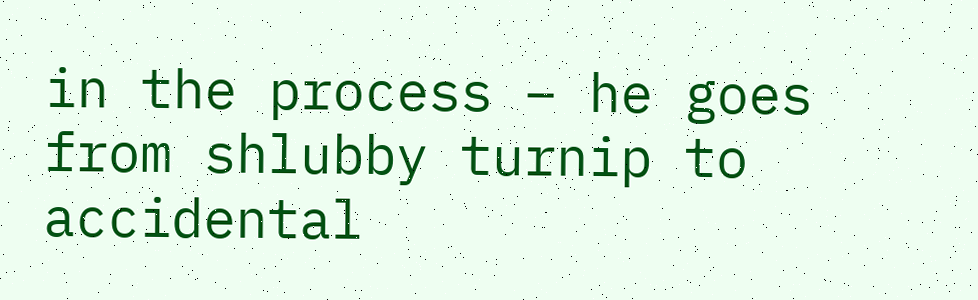in the process – he goes from shlubby turnip to accidental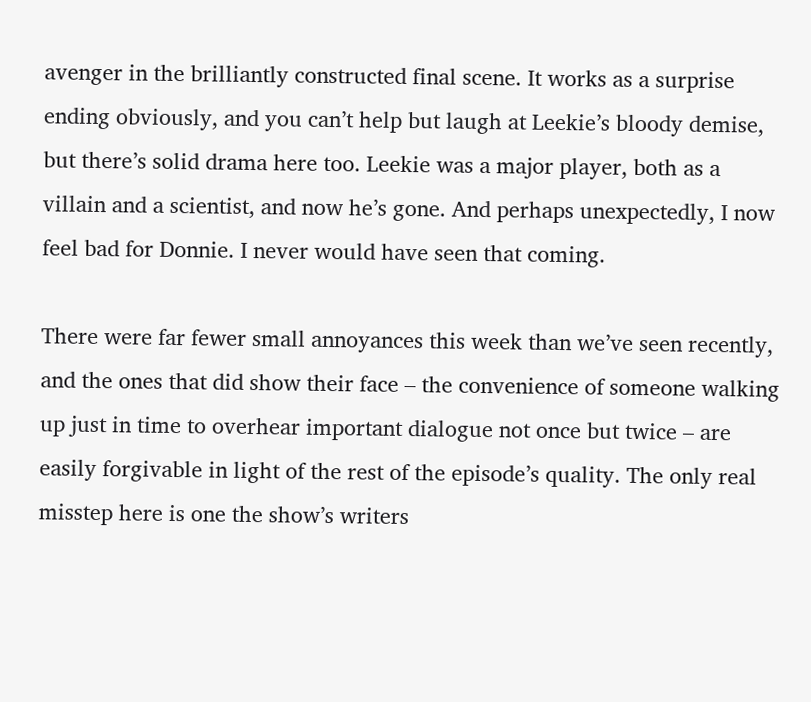avenger in the brilliantly constructed final scene. It works as a surprise ending obviously, and you can’t help but laugh at Leekie’s bloody demise, but there’s solid drama here too. Leekie was a major player, both as a villain and a scientist, and now he’s gone. And perhaps unexpectedly, I now feel bad for Donnie. I never would have seen that coming.

There were far fewer small annoyances this week than we’ve seen recently, and the ones that did show their face – the convenience of someone walking up just in time to overhear important dialogue not once but twice – are easily forgivable in light of the rest of the episode’s quality. The only real misstep here is one the show’s writers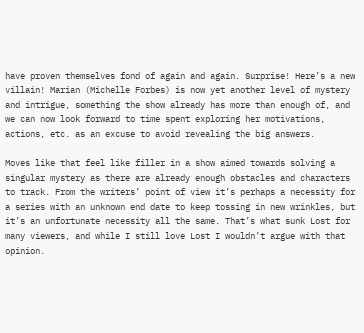have proven themselves fond of again and again. Surprise! Here’s a new villain! Marian (Michelle Forbes) is now yet another level of mystery and intrigue, something the show already has more than enough of, and we can now look forward to time spent exploring her motivations, actions, etc. as an excuse to avoid revealing the big answers.

Moves like that feel like filler in a show aimed towards solving a singular mystery as there are already enough obstacles and characters to track. From the writers’ point of view it’s perhaps a necessity for a series with an unknown end date to keep tossing in new wrinkles, but it’s an unfortunate necessity all the same. That’s what sunk Lost for many viewers, and while I still love Lost I wouldn’t argue with that opinion.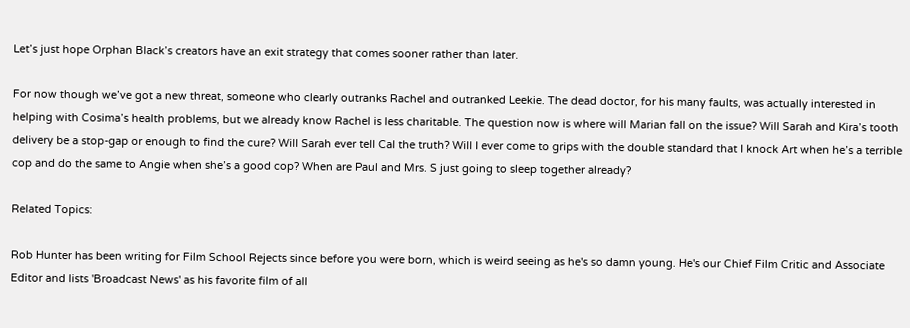Let’s just hope Orphan Black’s creators have an exit strategy that comes sooner rather than later.

For now though we’ve got a new threat, someone who clearly outranks Rachel and outranked Leekie. The dead doctor, for his many faults, was actually interested in helping with Cosima’s health problems, but we already know Rachel is less charitable. The question now is where will Marian fall on the issue? Will Sarah and Kira’s tooth delivery be a stop-gap or enough to find the cure? Will Sarah ever tell Cal the truth? Will I ever come to grips with the double standard that I knock Art when he’s a terrible cop and do the same to Angie when she’s a good cop? When are Paul and Mrs. S just going to sleep together already?

Related Topics:

Rob Hunter has been writing for Film School Rejects since before you were born, which is weird seeing as he's so damn young. He's our Chief Film Critic and Associate Editor and lists 'Broadcast News' as his favorite film of all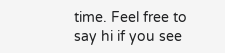time. Feel free to say hi if you see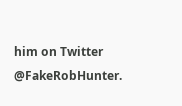him on Twitter @FakeRobHunter.